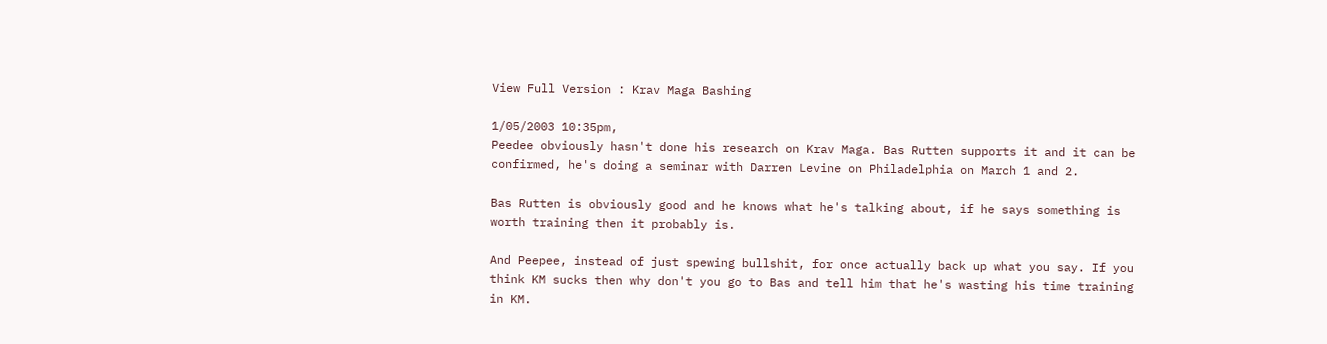View Full Version : Krav Maga Bashing

1/05/2003 10:35pm,
Peedee obviously hasn't done his research on Krav Maga. Bas Rutten supports it and it can be confirmed, he's doing a seminar with Darren Levine on Philadelphia on March 1 and 2.

Bas Rutten is obviously good and he knows what he's talking about, if he says something is worth training then it probably is.

And Peepee, instead of just spewing bullshit, for once actually back up what you say. If you think KM sucks then why don't you go to Bas and tell him that he's wasting his time training in KM.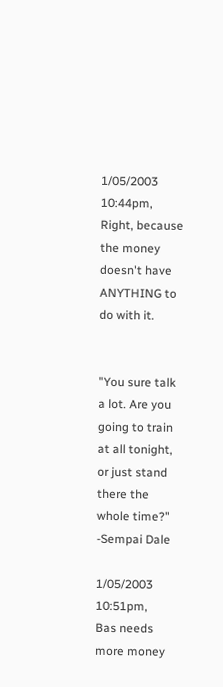1/05/2003 10:44pm,
Right, because the money doesn't have ANYTHING to do with it.


"You sure talk a lot. Are you going to train at all tonight, or just stand there the whole time?" -Sempai Dale

1/05/2003 10:51pm,
Bas needs more money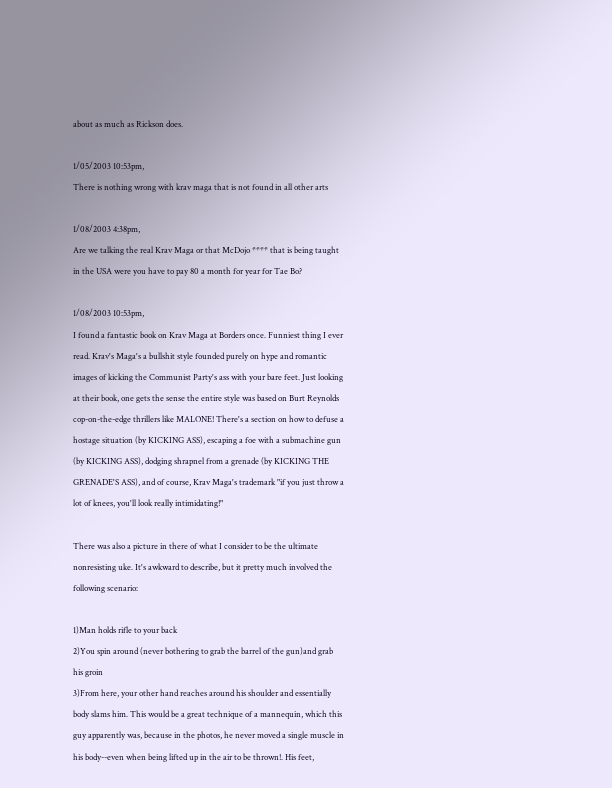about as much as Rickson does.

1/05/2003 10:53pm,
There is nothing wrong with krav maga that is not found in all other arts

1/08/2003 4:38pm,
Are we talking the real Krav Maga or that McDojo **** that is being taught in the USA were you have to pay 80 a month for year for Tae Bo?

1/08/2003 10:53pm,
I found a fantastic book on Krav Maga at Borders once. Funniest thing I ever read. Krav's Maga's a bullshit style founded purely on hype and romantic images of kicking the Communist Party's ass with your bare feet. Just looking at their book, one gets the sense the entire style was based on Burt Reynolds cop-on-the-edge thrillers like MALONE! There's a section on how to defuse a hostage situation (by KICKING ASS), escaping a foe with a submachine gun (by KICKING ASS), dodging shrapnel from a grenade (by KICKING THE GRENADE'S ASS), and of course, Krav Maga's trademark "if you just throw a lot of knees, you'll look really intimidating!"

There was also a picture in there of what I consider to be the ultimate nonresisting uke. It's awkward to describe, but it pretty much involved the following scenario:

1)Man holds rifle to your back
2)You spin around (never bothering to grab the barrel of the gun)and grab his groin
3)From here, your other hand reaches around his shoulder and essentially body slams him. This would be a great technique of a mannequin, which this guy apparently was, because in the photos, he never moved a single muscle in his body--even when being lifted up in the air to be thrown!. His feet,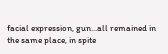facial expression, gun...all remained in the same place, in spite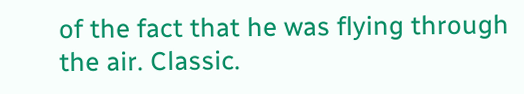of the fact that he was flying through the air. Classic.